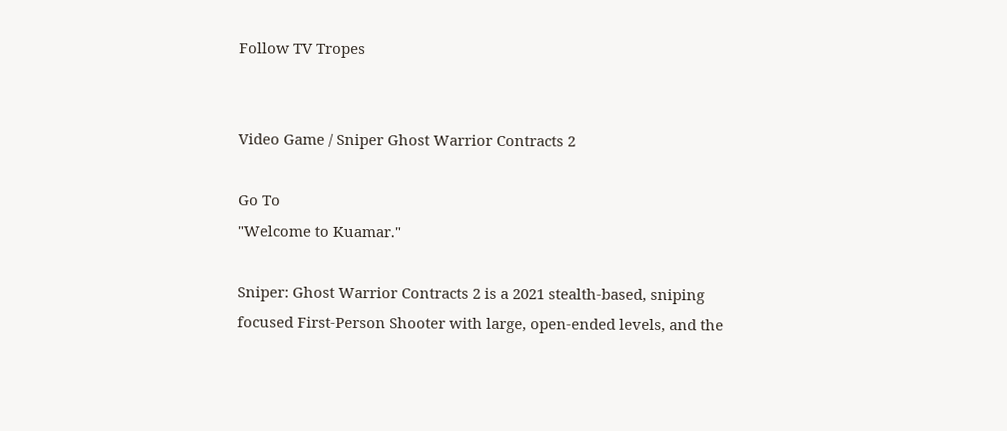Follow TV Tropes


Video Game / Sniper Ghost Warrior Contracts 2

Go To
"Welcome to Kuamar."

Sniper: Ghost Warrior Contracts 2 is a 2021 stealth-based, sniping focused First-Person Shooter with large, open-ended levels, and the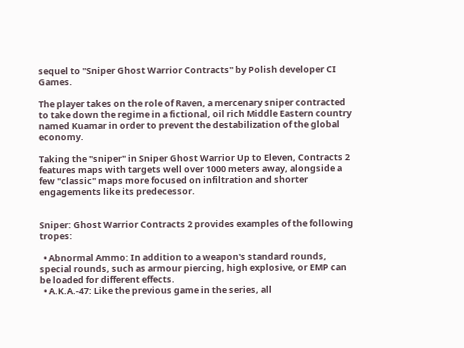sequel to ''Sniper Ghost Warrior Contracts'' by Polish developer CI Games.

The player takes on the role of Raven, a mercenary sniper contracted to take down the regime in a fictional, oil rich Middle Eastern country named Kuamar in order to prevent the destabilization of the global economy.

Taking the "sniper" in Sniper Ghost Warrior Up to Eleven, Contracts 2 features maps with targets well over 1000 meters away, alongside a few "classic" maps more focused on infiltration and shorter engagements like its predecessor.


Sniper: Ghost Warrior Contracts 2 provides examples of the following tropes:

  • Abnormal Ammo: In addition to a weapon's standard rounds, special rounds, such as armour piercing, high explosive, or EMP can be loaded for different effects.
  • A.K.A.-47: Like the previous game in the series, all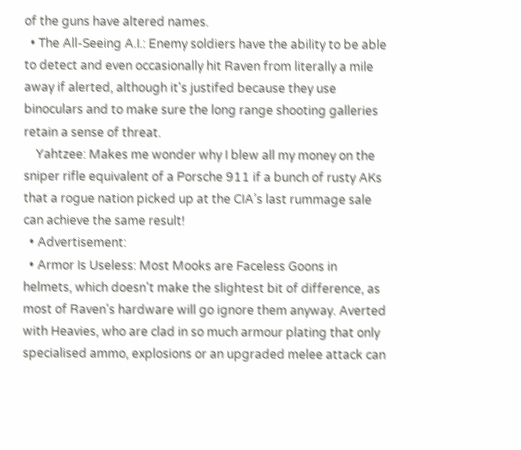of the guns have altered names.
  • The All-Seeing A.I.: Enemy soldiers have the ability to be able to detect and even occasionally hit Raven from literally a mile away if alerted, although it's justifed because they use binoculars and to make sure the long range shooting galleries retain a sense of threat.
    Yahtzee: Makes me wonder why I blew all my money on the sniper rifle equivalent of a Porsche 911 if a bunch of rusty AKs that a rogue nation picked up at the CIA’s last rummage sale can achieve the same result!
  • Advertisement:
  • Armor Is Useless: Most Mooks are Faceless Goons in helmets, which doesn't make the slightest bit of difference, as most of Raven's hardware will go ignore them anyway. Averted with Heavies, who are clad in so much armour plating that only specialised ammo, explosions or an upgraded melee attack can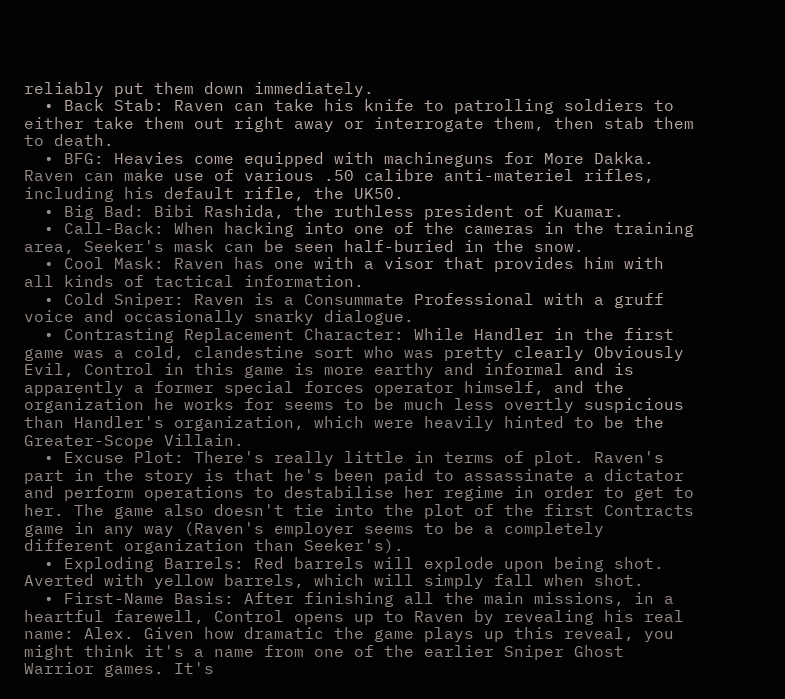reliably put them down immediately.
  • Back Stab: Raven can take his knife to patrolling soldiers to either take them out right away or interrogate them, then stab them to death.
  • BFG: Heavies come equipped with machineguns for More Dakka. Raven can make use of various .50 calibre anti-materiel rifles, including his default rifle, the UK50.
  • Big Bad: Bibi Rashida, the ruthless president of Kuamar.
  • Call-Back: When hacking into one of the cameras in the training area, Seeker's mask can be seen half-buried in the snow.
  • Cool Mask: Raven has one with a visor that provides him with all kinds of tactical information.
  • Cold Sniper: Raven is a Consummate Professional with a gruff voice and occasionally snarky dialogue.
  • Contrasting Replacement Character: While Handler in the first game was a cold, clandestine sort who was pretty clearly Obviously Evil, Control in this game is more earthy and informal and is apparently a former special forces operator himself, and the organization he works for seems to be much less overtly suspicious than Handler's organization, which were heavily hinted to be the Greater-Scope Villain.
  • Excuse Plot: There's really little in terms of plot. Raven's part in the story is that he's been paid to assassinate a dictator and perform operations to destabilise her regime in order to get to her. The game also doesn't tie into the plot of the first Contracts game in any way (Raven's employer seems to be a completely different organization than Seeker's).
  • Exploding Barrels: Red barrels will explode upon being shot. Averted with yellow barrels, which will simply fall when shot.
  • First-Name Basis: After finishing all the main missions, in a heartful farewell, Control opens up to Raven by revealing his real name: Alex. Given how dramatic the game plays up this reveal, you might think it's a name from one of the earlier Sniper Ghost Warrior games. It's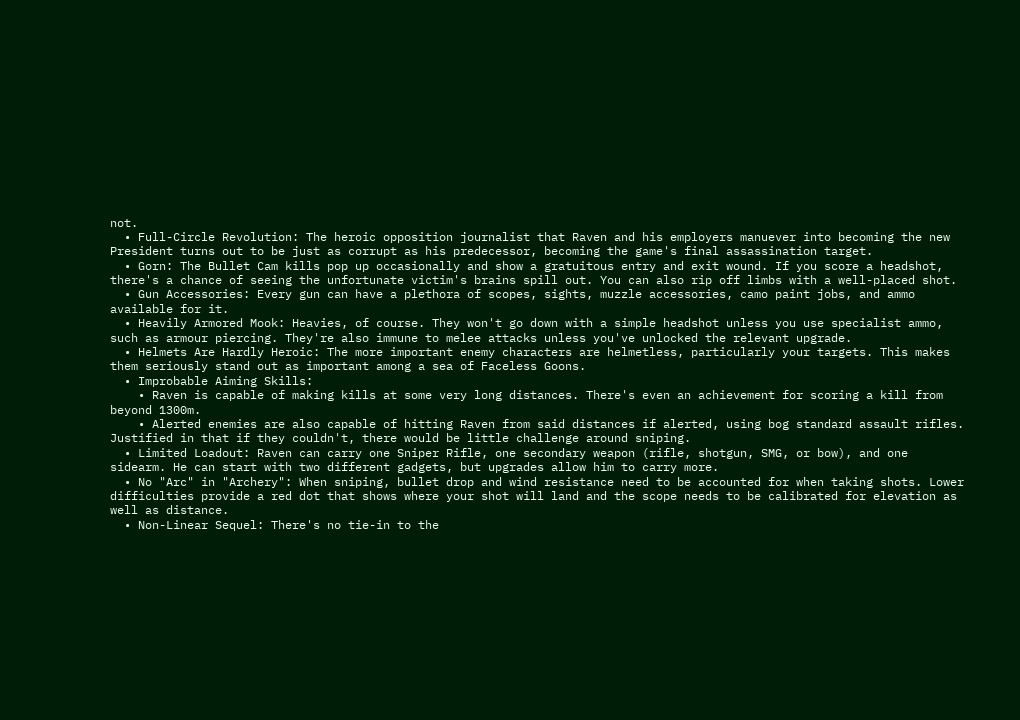not.
  • Full-Circle Revolution: The heroic opposition journalist that Raven and his employers manuever into becoming the new President turns out to be just as corrupt as his predecessor, becoming the game's final assassination target.
  • Gorn: The Bullet Cam kills pop up occasionally and show a gratuitous entry and exit wound. If you score a headshot, there's a chance of seeing the unfortunate victim's brains spill out. You can also rip off limbs with a well-placed shot.
  • Gun Accessories: Every gun can have a plethora of scopes, sights, muzzle accessories, camo paint jobs, and ammo available for it.
  • Heavily Armored Mook: Heavies, of course. They won't go down with a simple headshot unless you use specialist ammo, such as armour piercing. They're also immune to melee attacks unless you've unlocked the relevant upgrade.
  • Helmets Are Hardly Heroic: The more important enemy characters are helmetless, particularly your targets. This makes them seriously stand out as important among a sea of Faceless Goons.
  • Improbable Aiming Skills:
    • Raven is capable of making kills at some very long distances. There's even an achievement for scoring a kill from beyond 1300m.
    • Alerted enemies are also capable of hitting Raven from said distances if alerted, using bog standard assault rifles. Justified in that if they couldn't, there would be little challenge around sniping.
  • Limited Loadout: Raven can carry one Sniper Rifle, one secondary weapon (rifle, shotgun, SMG, or bow), and one sidearm. He can start with two different gadgets, but upgrades allow him to carry more.
  • No "Arc" in "Archery": When sniping, bullet drop and wind resistance need to be accounted for when taking shots. Lower difficulties provide a red dot that shows where your shot will land and the scope needs to be calibrated for elevation as well as distance.
  • Non-Linear Sequel: There's no tie-in to the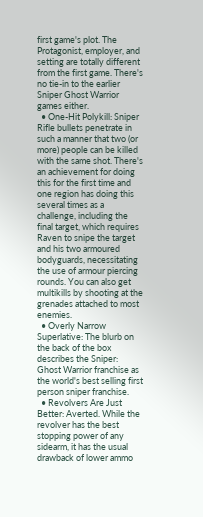first game's plot. The Protagonist, employer, and setting are totally different from the first game. There's no tie-in to the earlier Sniper Ghost Warrior games either.
  • One-Hit Polykill: Sniper Rifle bullets penetrate in such a manner that two (or more) people can be killed with the same shot. There's an achievement for doing this for the first time and one region has doing this several times as a challenge, including the final target, which requires Raven to snipe the target and his two armoured bodyguards, necessitating the use of armour piercing rounds. You can also get multikills by shooting at the grenades attached to most enemies.
  • Overly Narrow Superlative: The blurb on the back of the box describes the Sniper: Ghost Warrior franchise as the world's best selling first person sniper franchise.
  • Revolvers Are Just Better: Averted. While the revolver has the best stopping power of any sidearm, it has the usual drawback of lower ammo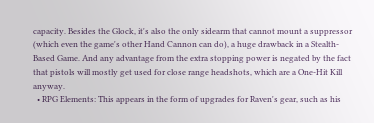capacity. Besides the Glock, it's also the only sidearm that cannot mount a suppressor (which even the game's other Hand Cannon can do), a huge drawback in a Stealth-Based Game. And any advantage from the extra stopping power is negated by the fact that pistols will mostly get used for close range headshots, which are a One-Hit Kill anyway.
  • RPG Elements: This appears in the form of upgrades for Raven's gear, such as his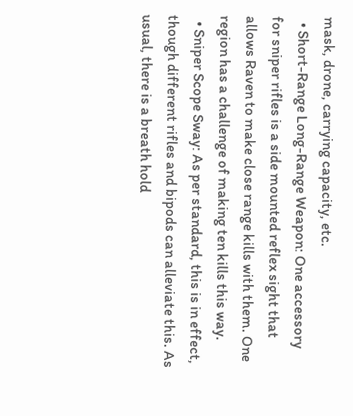mask, drone, carrying capacity, etc.
  • Short-Range Long-Range Weapon: One accessory for sniper rifles is a side mounted reflex sight that allows Raven to make close range kills with them. One region has a challenge of making ten kills this way.
  • Sniper Scope Sway: As per standard, this is in effect, though different rifles and bipods can alleviate this. As usual, there is a breath hold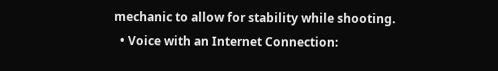mechanic to allow for stability while shooting.
  • Voice with an Internet Connection: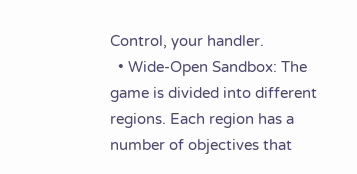Control, your handler.
  • Wide-Open Sandbox: The game is divided into different regions. Each region has a number of objectives that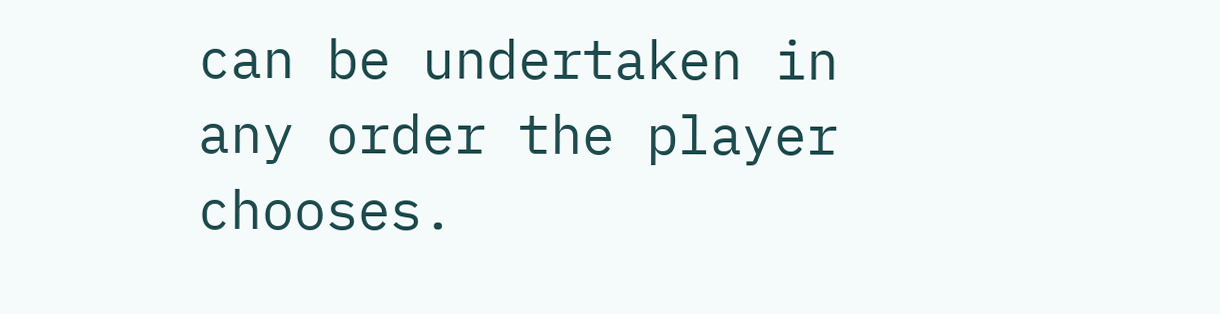can be undertaken in any order the player chooses.